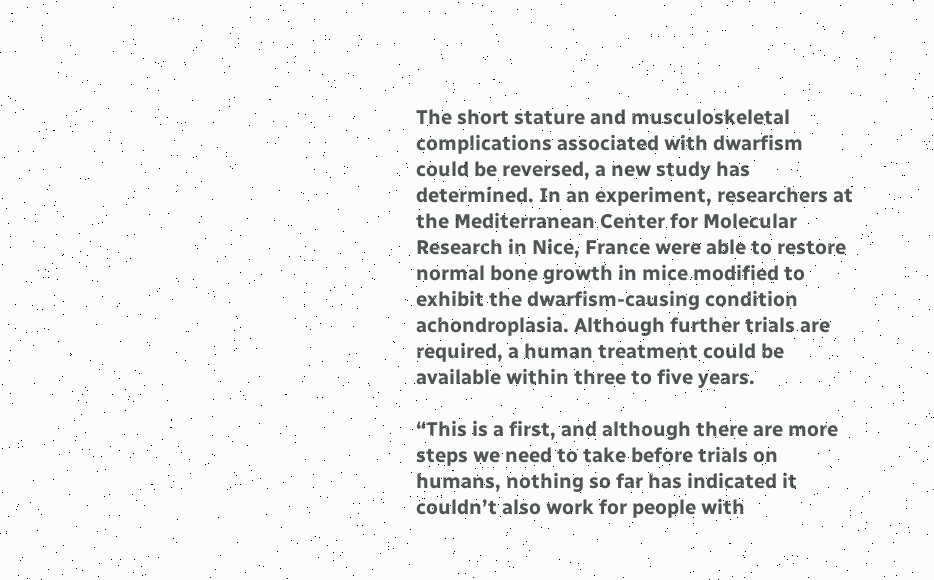The short stature and musculoskeletal complications associated with dwarfism could be reversed, a new study has determined. In an experiment, researchers at the Mediterranean Center for Molecular Research in Nice, France were able to restore normal bone growth in mice modified to exhibit the dwarfism-causing condition achondroplasia. Although further trials are required, a human treatment could be available within three to five years.

“This is a first, and although there are more steps we need to take before trials on humans, nothing so far has indicated it couldn’t also work for people with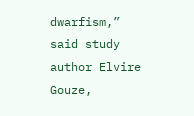dwarfism,” said study author Elvire Gouze,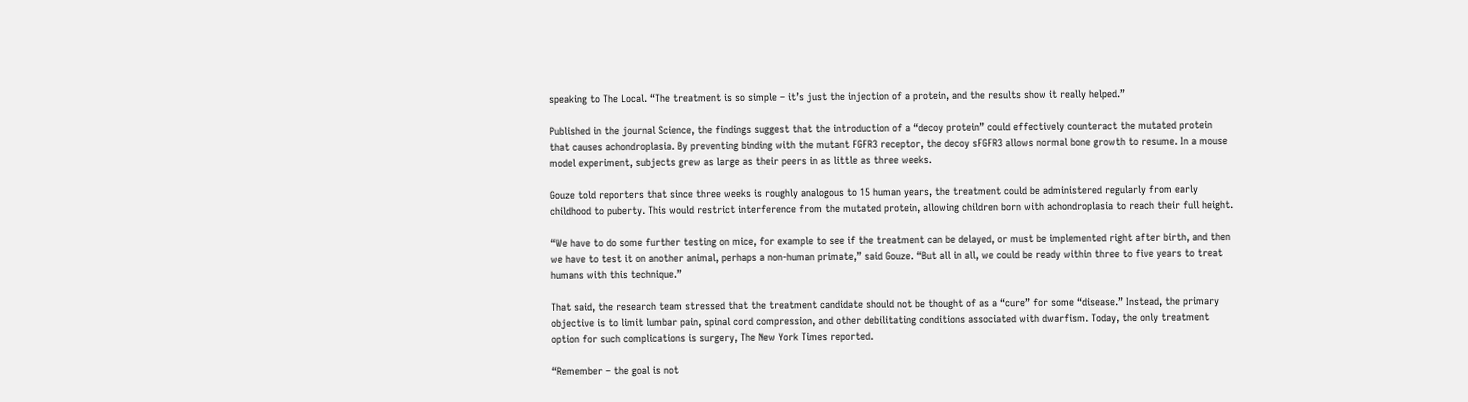speaking to The Local. “The treatment is so simple – it’s just the injection of a protein, and the results show it really helped.”

Published in the journal Science, the findings suggest that the introduction of a “decoy protein” could effectively counteract the mutated protein that causes achondroplasia. By preventing binding with the mutant FGFR3 receptor, the decoy sFGFR3 allows normal bone growth to resume. In a mouse model experiment, subjects grew as large as their peers in as little as three weeks.

Gouze told reporters that since three weeks is roughly analogous to 15 human years, the treatment could be administered regularly from early childhood to puberty. This would restrict interference from the mutated protein, allowing children born with achondroplasia to reach their full height.

“We have to do some further testing on mice, for example to see if the treatment can be delayed, or must be implemented right after birth, and then we have to test it on another animal, perhaps a non-human primate,” said Gouze. “But all in all, we could be ready within three to five years to treat humans with this technique.”

That said, the research team stressed that the treatment candidate should not be thought of as a “cure” for some “disease.” Instead, the primary objective is to limit lumbar pain, spinal cord compression, and other debilitating conditions associated with dwarfism. Today, the only treatment option for such complications is surgery, The New York Times reported.

“Remember – the goal is not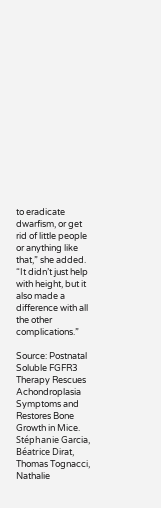to eradicate dwarfism, or get rid of little people or anything like that,” she added. “It didn’t just help with height, but it also made a difference with all the other complications.”

Source: Postnatal Soluble FGFR3 Therapy Rescues Achondroplasia Symptoms and Restores Bone Growth in Mice. Stéphanie Garcia, Béatrice Dirat, Thomas Tognacci, Nathalie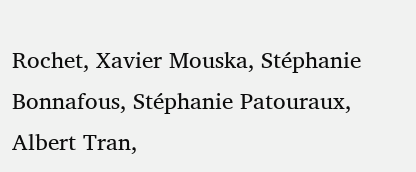Rochet, Xavier Mouska, Stéphanie Bonnafous, Stéphanie Patouraux, Albert Tran,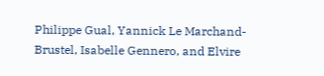Philippe Gual, Yannick Le Marchand-Brustel, Isabelle Gennero, and Elvire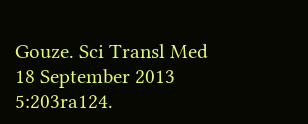Gouze. Sci Transl Med 18 September 2013 5:203ra124.